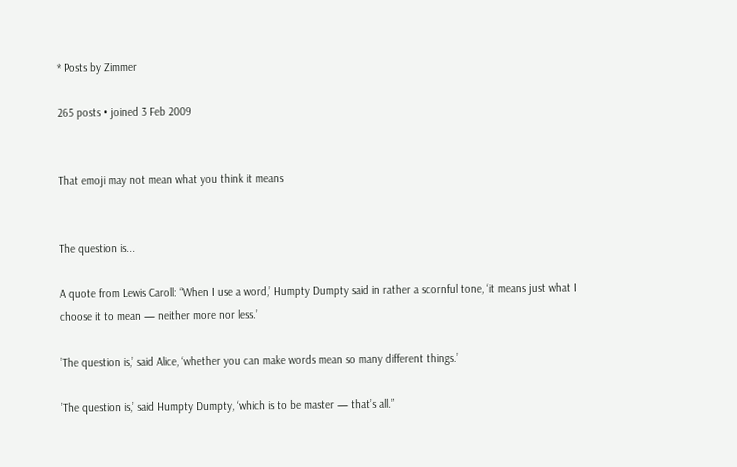* Posts by Zimmer

265 posts • joined 3 Feb 2009


That emoji may not mean what you think it means


The question is...

A quote from Lewis Caroll: “When I use a word,’ Humpty Dumpty said in rather a scornful tone, ‘it means just what I choose it to mean — neither more nor less.’

’The question is,’ said Alice, ‘whether you can make words mean so many different things.’

’The question is,’ said Humpty Dumpty, ‘which is to be master — that’s all.”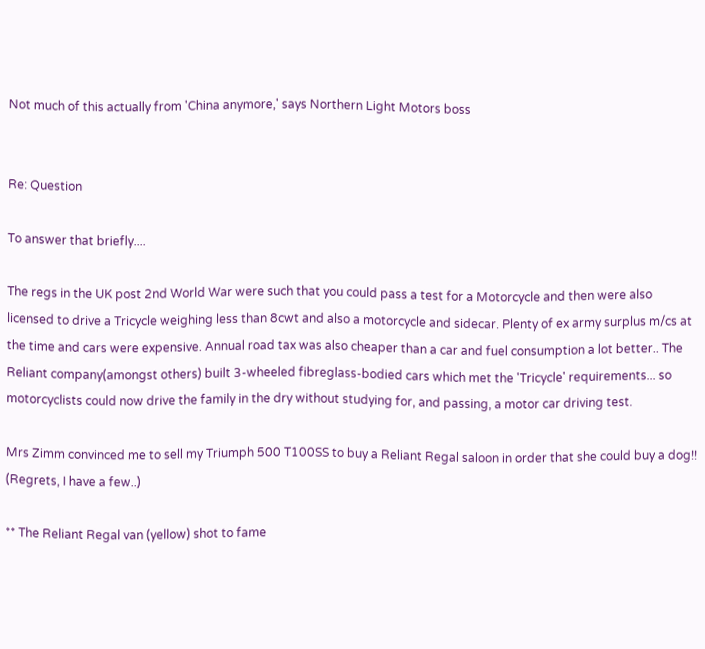Not much of this actually from 'China anymore,' says Northern Light Motors boss


Re: Question

To answer that briefly....

The regs in the UK post 2nd World War were such that you could pass a test for a Motorcycle and then were also licensed to drive a Tricycle weighing less than 8cwt and also a motorcycle and sidecar. Plenty of ex army surplus m/cs at the time and cars were expensive. Annual road tax was also cheaper than a car and fuel consumption a lot better.. The Reliant company(amongst others) built 3-wheeled fibreglass-bodied cars which met the 'Tricycle' requirements... so motorcyclists could now drive the family in the dry without studying for, and passing, a motor car driving test.

Mrs Zimm convinced me to sell my Triumph 500 T100SS to buy a Reliant Regal saloon in order that she could buy a dog!! (Regrets, I have a few..)

** The Reliant Regal van (yellow) shot to fame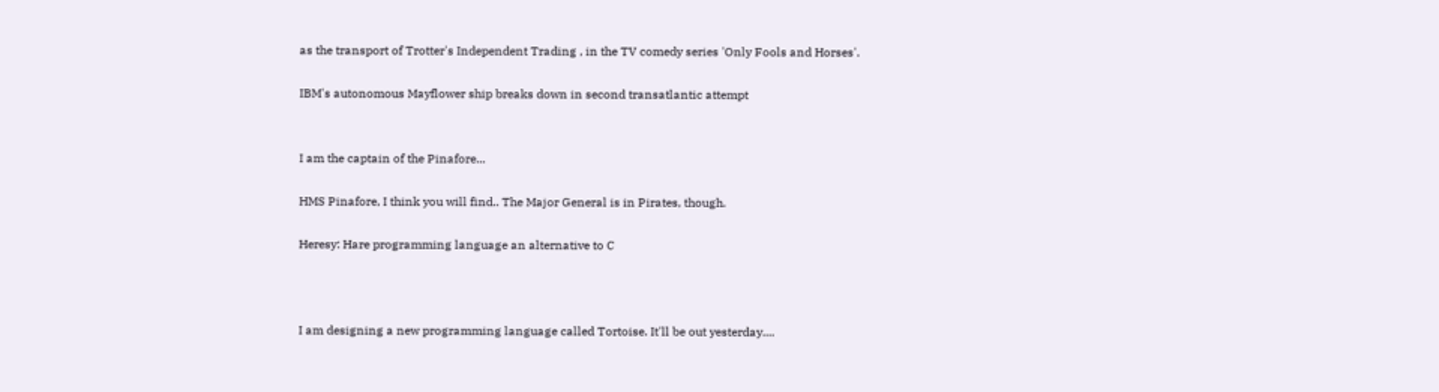as the transport of Trotter's Independent Trading , in the TV comedy series 'Only Fools and Horses'.

IBM's autonomous Mayflower ship breaks down in second transatlantic attempt


I am the captain of the Pinafore...

HMS Pinafore, I think you will find.. The Major General is in Pirates, though.

Heresy: Hare programming language an alternative to C



I am designing a new programming language called Tortoise. It'll be out yesterday....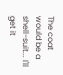The coat would be a shell-suit... I'll get it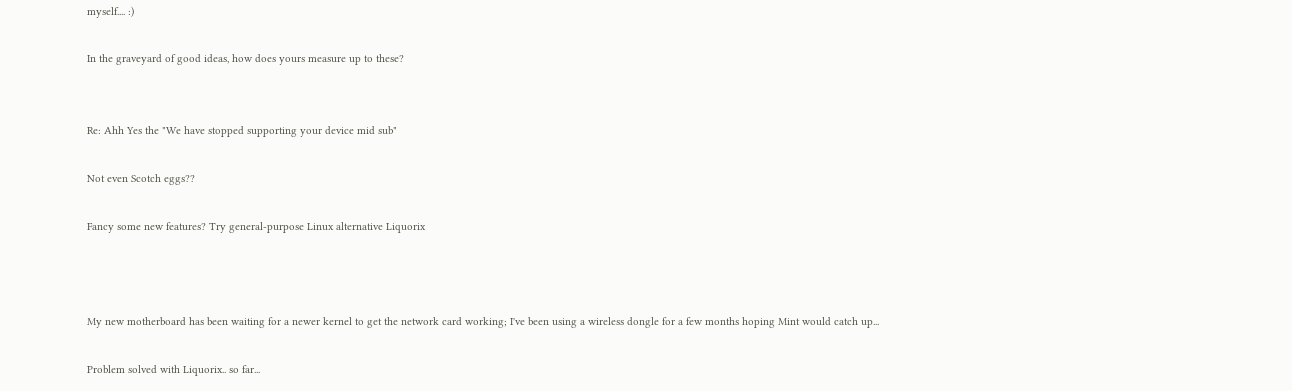myself.... :)

In the graveyard of good ideas, how does yours measure up to these?


Re: Ahh Yes the "We have stopped supporting your device mid sub"

Not even Scotch eggs??

Fancy some new features? Try general-purpose Linux alternative Liquorix



My new motherboard has been waiting for a newer kernel to get the network card working; I've been using a wireless dongle for a few months hoping Mint would catch up...

Problem solved with Liquorix.. so far...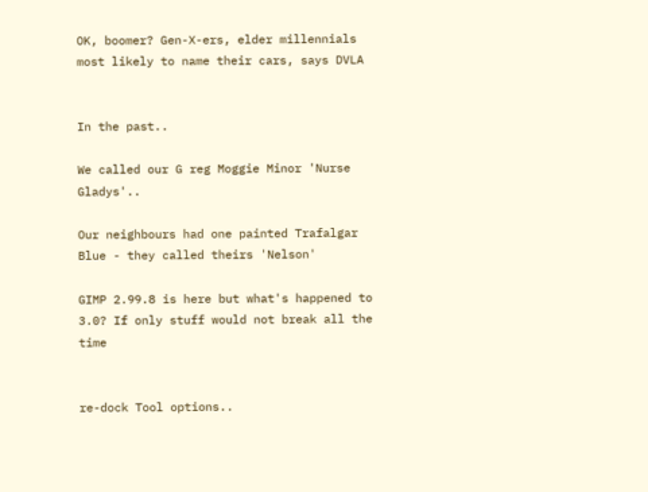OK, boomer? Gen-X-ers, elder millennials most likely to name their cars, says DVLA


In the past..

We called our G reg Moggie Minor 'Nurse Gladys'..

Our neighbours had one painted Trafalgar Blue - they called theirs 'Nelson'

GIMP 2.99.8 is here but what's happened to 3.0? If only stuff would not break all the time


re-dock Tool options..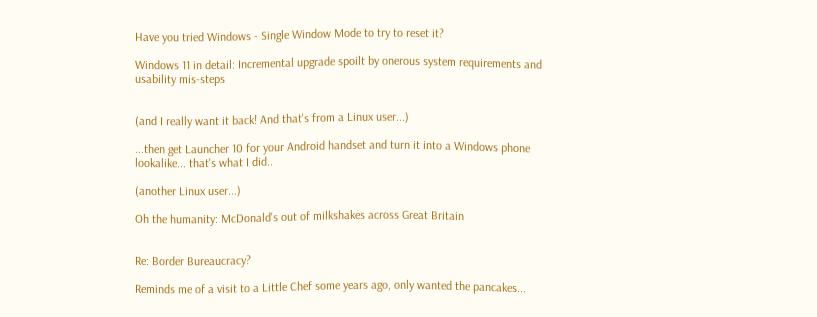Have you tried Windows - Single Window Mode to try to reset it?

Windows 11 in detail: Incremental upgrade spoilt by onerous system requirements and usability mis-steps


(and I really want it back! And that's from a Linux user...)

...then get Launcher 10 for your Android handset and turn it into a Windows phone lookalike... that's what I did..

(another Linux user...)

Oh the humanity: McDonald's out of milkshakes across Great Britain


Re: Border Bureaucracy?

Reminds me of a visit to a Little Chef some years ago, only wanted the pancakes...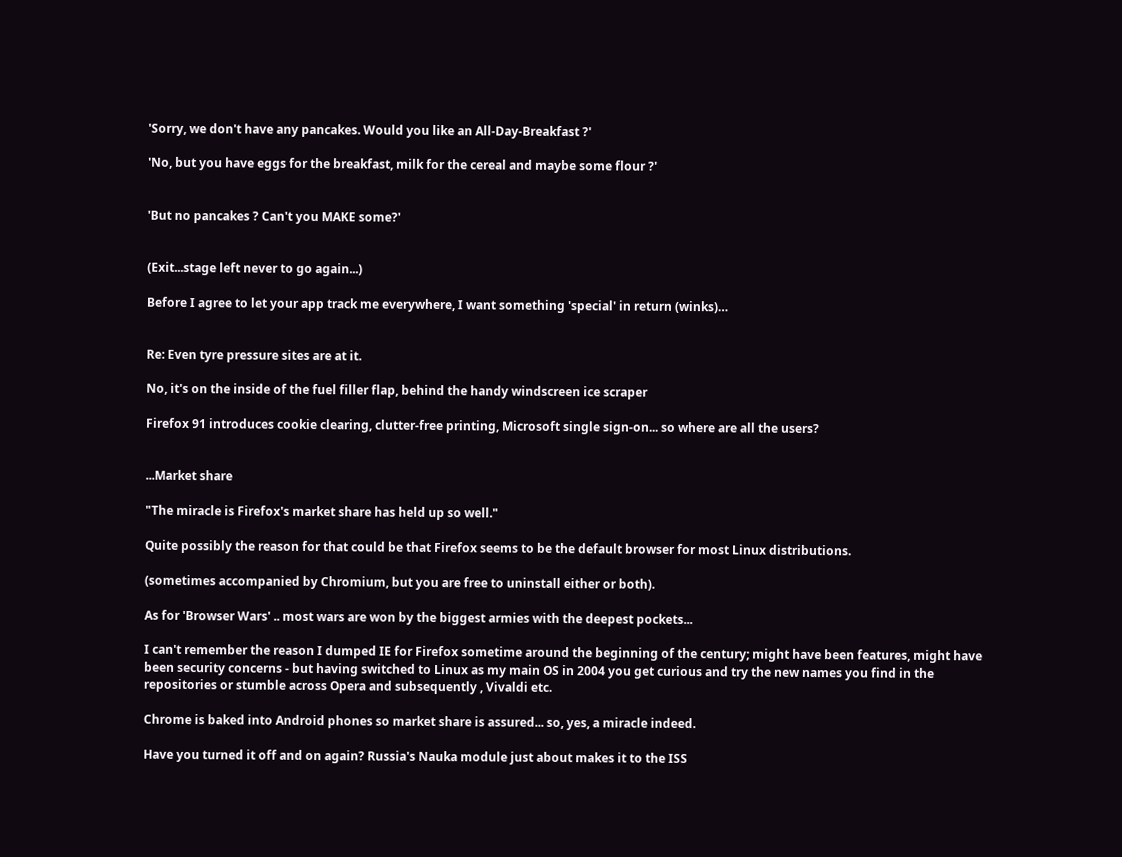'Sorry, we don't have any pancakes. Would you like an All-Day-Breakfast ?'

'No, but you have eggs for the breakfast, milk for the cereal and maybe some flour ?'


'But no pancakes ? Can't you MAKE some?'


(Exit...stage left never to go again...)

Before I agree to let your app track me everywhere, I want something 'special' in return (winks)…


Re: Even tyre pressure sites are at it.

No, it's on the inside of the fuel filler flap, behind the handy windscreen ice scraper

Firefox 91 introduces cookie clearing, clutter-free printing, Microsoft single sign-on... so where are all the users?


...Market share

"The miracle is Firefox's market share has held up so well."

Quite possibly the reason for that could be that Firefox seems to be the default browser for most Linux distributions.

(sometimes accompanied by Chromium, but you are free to uninstall either or both).

As for 'Browser Wars' .. most wars are won by the biggest armies with the deepest pockets...

I can't remember the reason I dumped IE for Firefox sometime around the beginning of the century; might have been features, might have been security concerns - but having switched to Linux as my main OS in 2004 you get curious and try the new names you find in the repositories or stumble across Opera and subsequently , Vivaldi etc.

Chrome is baked into Android phones so market share is assured... so, yes, a miracle indeed.

Have you turned it off and on again? Russia's Nauka module just about makes it to the ISS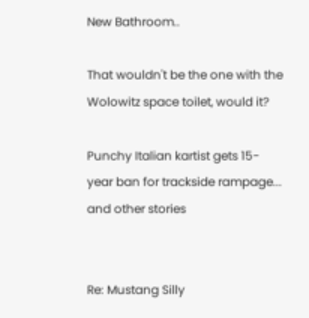New Bathroom..

That wouldn't be the one with the Wolowitz space toilet, would it?

Punchy Italian kartist gets 15-year ban for trackside rampage... and other stories


Re: Mustang Silly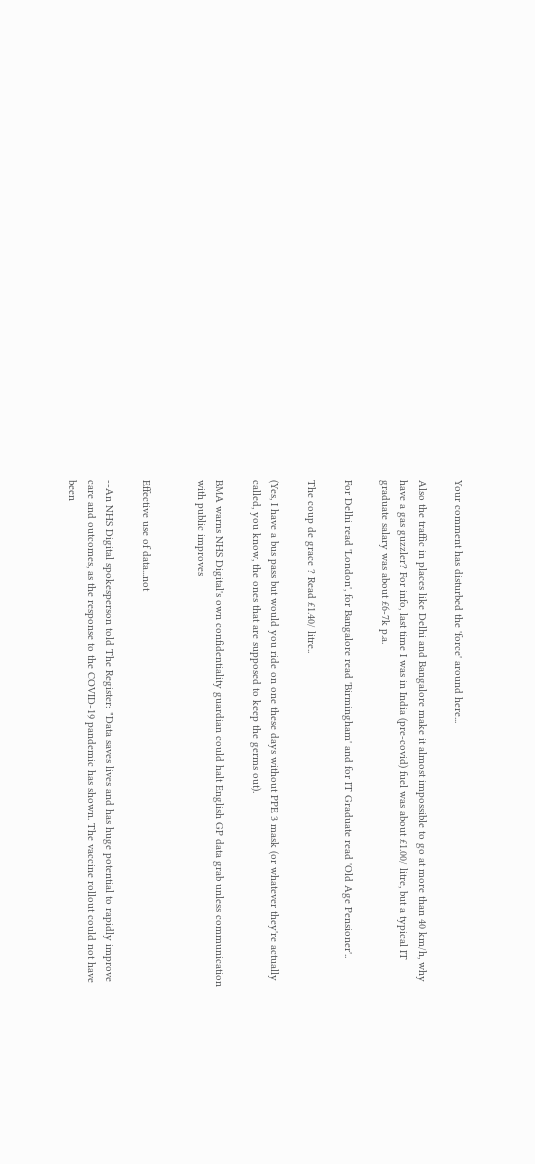Your comment has disturbed the 'force' around here...

Also the traffic in places like Delhi and Bangalore make it almost impossible to go at more than 40 km/h, why have a gas guzzler? For info, last time I was in India (pre-covid) fuel was about £1.00/ litre, but a typical IT graduate salary was about £6-7k p.a.

For Delhi read 'London', for Bangalore read 'Birmingham' and for IT Graduate read 'Old Age Pensioner'..

The coup de grace ? Read £1.40/ litre..

(Yes, I have a bus pass but would you ride on one these days without PPE 3 mask (or whatever they're actually called, you know, the ones that are supposed to keep the germs out).

BMA warns NHS Digital's own confidentiality guardian could halt English GP data grab unless communication with public improves


Effective use of data...not

--An NHS Digital spokesperson told The Register: "Data saves lives and has huge potential to rapidly improve care and outcomes, as the response to the COVID-19 pandemic has shown. The vaccine rollout could not have been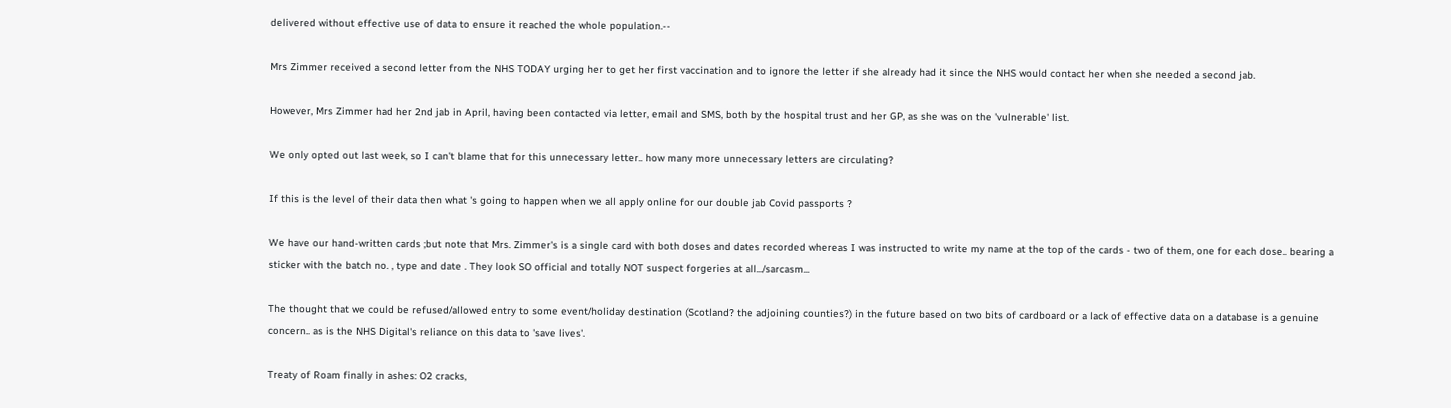delivered without effective use of data to ensure it reached the whole population.--

Mrs Zimmer received a second letter from the NHS TODAY urging her to get her first vaccination and to ignore the letter if she already had it since the NHS would contact her when she needed a second jab.

However, Mrs Zimmer had her 2nd jab in April, having been contacted via letter, email and SMS, both by the hospital trust and her GP, as she was on the 'vulnerable' list.

We only opted out last week, so I can't blame that for this unnecessary letter.. how many more unnecessary letters are circulating?

If this is the level of their data then what 's going to happen when we all apply online for our double jab Covid passports ?

We have our hand-written cards ;but note that Mrs. Zimmer's is a single card with both doses and dates recorded whereas I was instructed to write my name at the top of the cards - two of them, one for each dose.. bearing a sticker with the batch no. , type and date . They look SO official and totally NOT suspect forgeries at all.../sarcasm...

The thought that we could be refused/allowed entry to some event/holiday destination (Scotland? the adjoining counties?) in the future based on two bits of cardboard or a lack of effective data on a database is a genuine concern.. as is the NHS Digital's reliance on this data to 'save lives'.

Treaty of Roam finally in ashes: O2 cracks,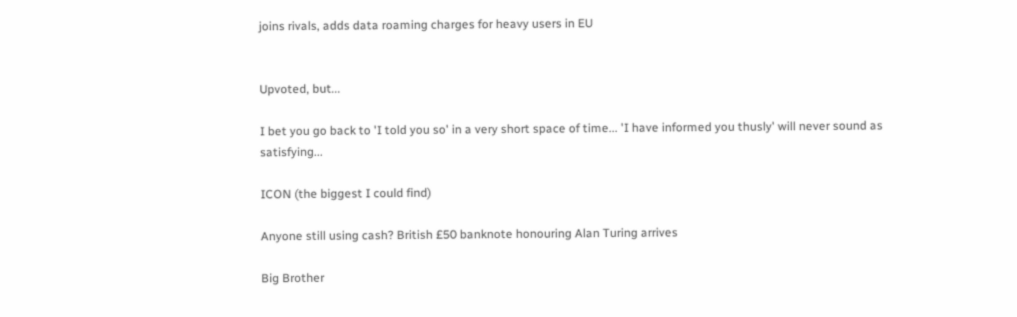joins rivals, adds data roaming charges for heavy users in EU


Upvoted, but...

I bet you go back to 'I told you so' in a very short space of time... 'I have informed you thusly' will never sound as satisfying...

ICON (the biggest I could find)

Anyone still using cash? British £50 banknote honouring Alan Turing arrives

Big Brother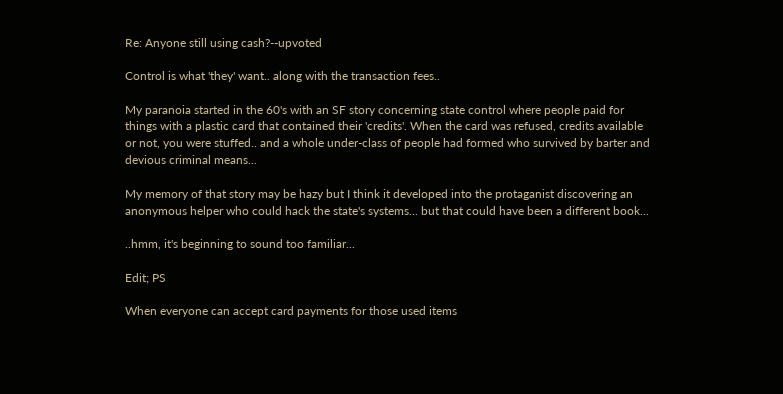Re: Anyone still using cash?--upvoted

Control is what 'they' want.. along with the transaction fees..

My paranoia started in the 60's with an SF story concerning state control where people paid for things with a plastic card that contained their 'credits'. When the card was refused, credits available or not, you were stuffed.. and a whole under-class of people had formed who survived by barter and devious criminal means...

My memory of that story may be hazy but I think it developed into the protaganist discovering an anonymous helper who could hack the state's systems... but that could have been a different book...

..hmm, it's beginning to sound too familiar...

Edit; PS

When everyone can accept card payments for those used items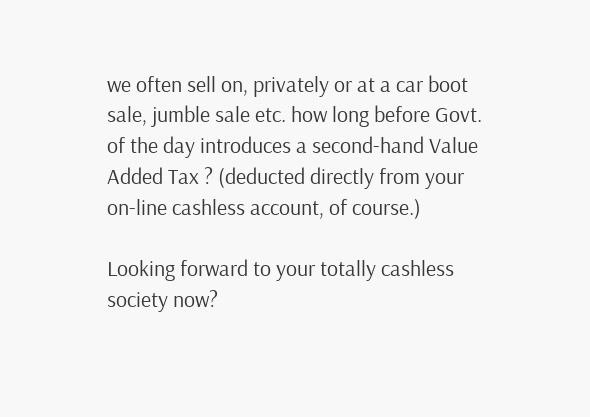we often sell on, privately or at a car boot sale, jumble sale etc. how long before Govt. of the day introduces a second-hand Value Added Tax ? (deducted directly from your on-line cashless account, of course.)

Looking forward to your totally cashless society now?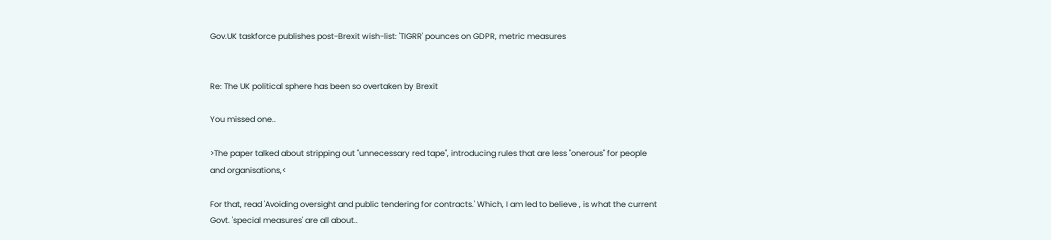Gov.UK taskforce publishes post-Brexit wish-list: 'TIGRR' pounces on GDPR, metric measures


Re: The UK political sphere has been so overtaken by Brexit

You missed one..

>The paper talked about stripping out "unnecessary red tape", introducing rules that are less "onerous" for people and organisations,<

For that, read 'Avoiding oversight and public tendering for contracts.' Which, I am led to believe , is what the current Govt. 'special measures' are all about..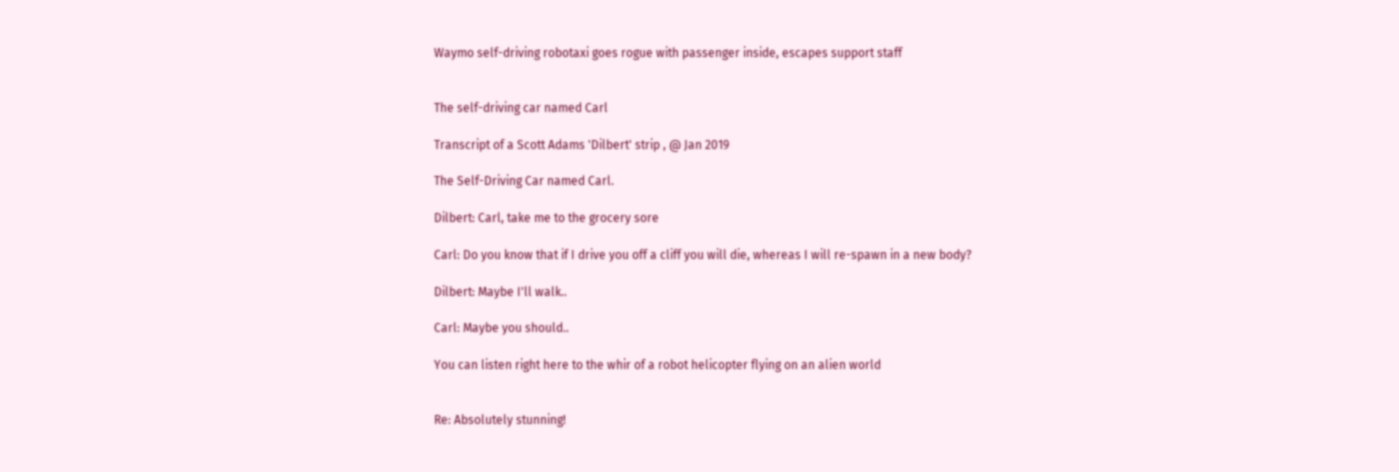Waymo self-driving robotaxi goes rogue with passenger inside, escapes support staff


The self-driving car named Carl

Transcript of a Scott Adams 'Dilbert' strip , @ Jan 2019

The Self-Driving Car named Carl.

Dilbert: Carl, take me to the grocery sore

Carl: Do you know that if I drive you off a cliff you will die, whereas I will re-spawn in a new body?

Dilbert: Maybe I'll walk..

Carl: Maybe you should..

You can listen right here to the whir of a robot helicopter flying on an alien world


Re: Absolutely stunning!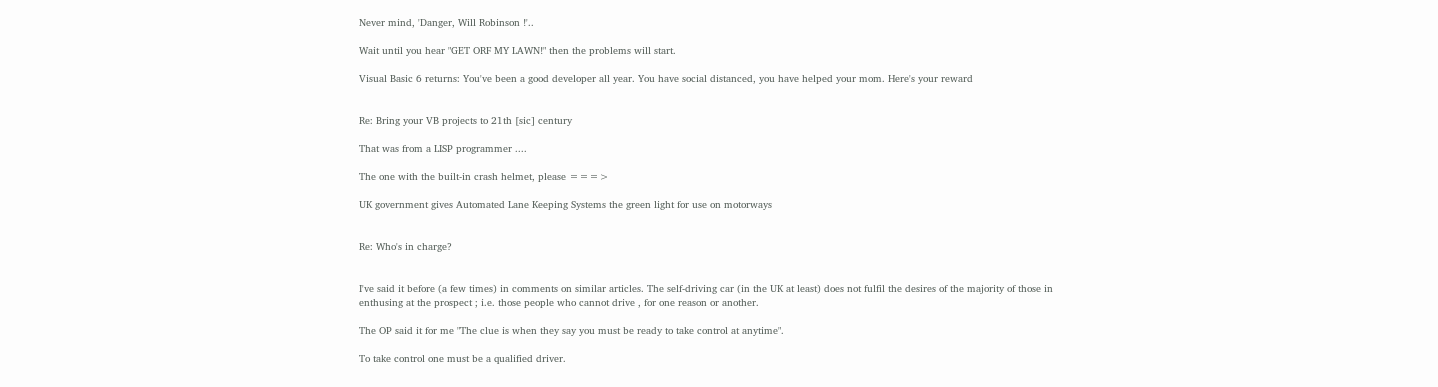Never mind, 'Danger, Will Robinson !'..

Wait until you hear "GET ORF MY LAWN!" then the problems will start.

Visual Basic 6 returns: You've been a good developer all year. You have social distanced, you have helped your mom. Here's your reward


Re: Bring your VB projects to 21th [sic] century

That was from a LISP programmer ....

The one with the built-in crash helmet, please ===>

UK government gives Automated Lane Keeping Systems the green light for use on motorways


Re: Who's in charge?


I've said it before (a few times) in comments on similar articles. The self-driving car (in the UK at least) does not fulfil the desires of the majority of those in enthusing at the prospect ; i.e. those people who cannot drive , for one reason or another.

The OP said it for me "The clue is when they say you must be ready to take control at anytime".

To take control one must be a qualified driver.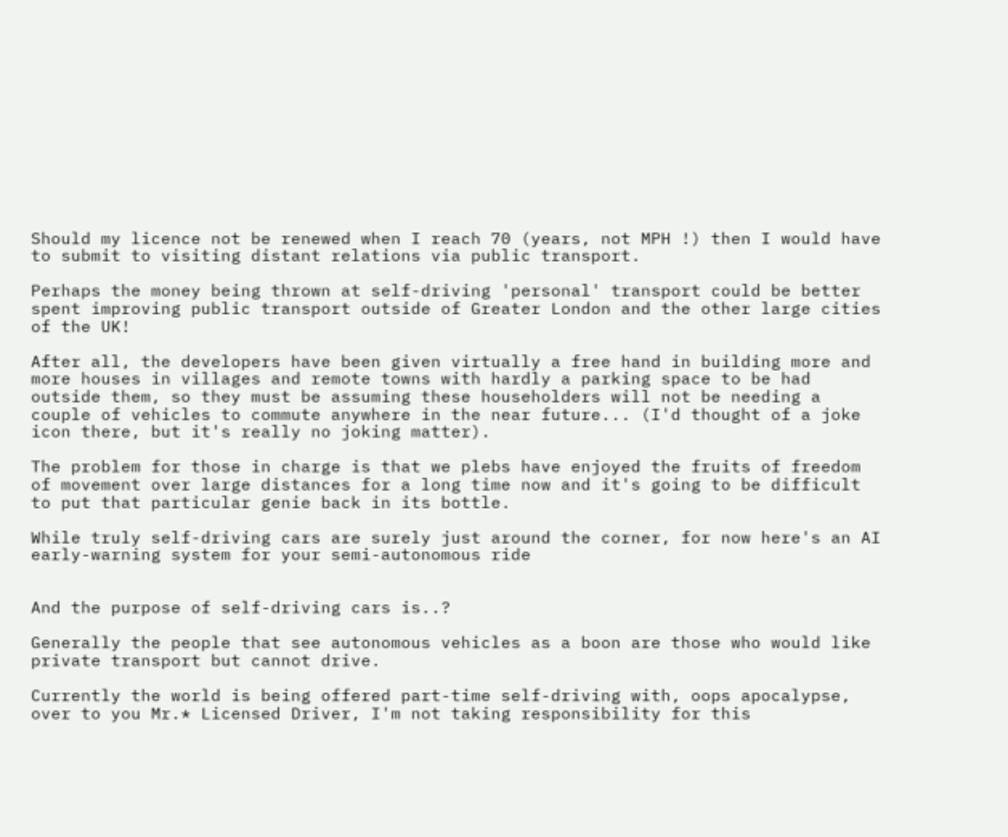Should my licence not be renewed when I reach 70 (years, not MPH !) then I would have to submit to visiting distant relations via public transport.

Perhaps the money being thrown at self-driving 'personal' transport could be better spent improving public transport outside of Greater London and the other large cities of the UK!

After all, the developers have been given virtually a free hand in building more and more houses in villages and remote towns with hardly a parking space to be had outside them, so they must be assuming these householders will not be needing a couple of vehicles to commute anywhere in the near future... (I'd thought of a joke icon there, but it's really no joking matter).

The problem for those in charge is that we plebs have enjoyed the fruits of freedom of movement over large distances for a long time now and it's going to be difficult to put that particular genie back in its bottle.

While truly self-driving cars are surely just around the corner, for now here's an AI early-warning system for your semi-autonomous ride


And the purpose of self-driving cars is..?

Generally the people that see autonomous vehicles as a boon are those who would like private transport but cannot drive.

Currently the world is being offered part-time self-driving with, oops apocalypse, over to you Mr.* Licensed Driver, I'm not taking responsibility for this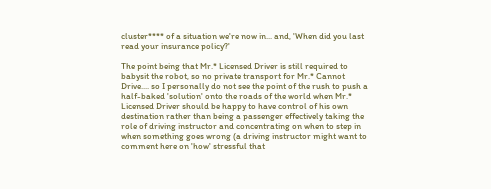cluster**** of a situation we're now in... and, 'When did you last read your insurance policy?'

The point being that Mr.* Licensed Driver is still required to babysit the robot, so no private transport for Mr.* Cannot Drive.... so I personally do not see the point of the rush to push a half-baked 'solution' onto the roads of the world when Mr.* Licensed Driver should be happy to have control of his own destination rather than being a passenger effectively taking the role of driving instructor and concentrating on when to step in when something goes wrong (a driving instructor might want to comment here on 'how' stressful that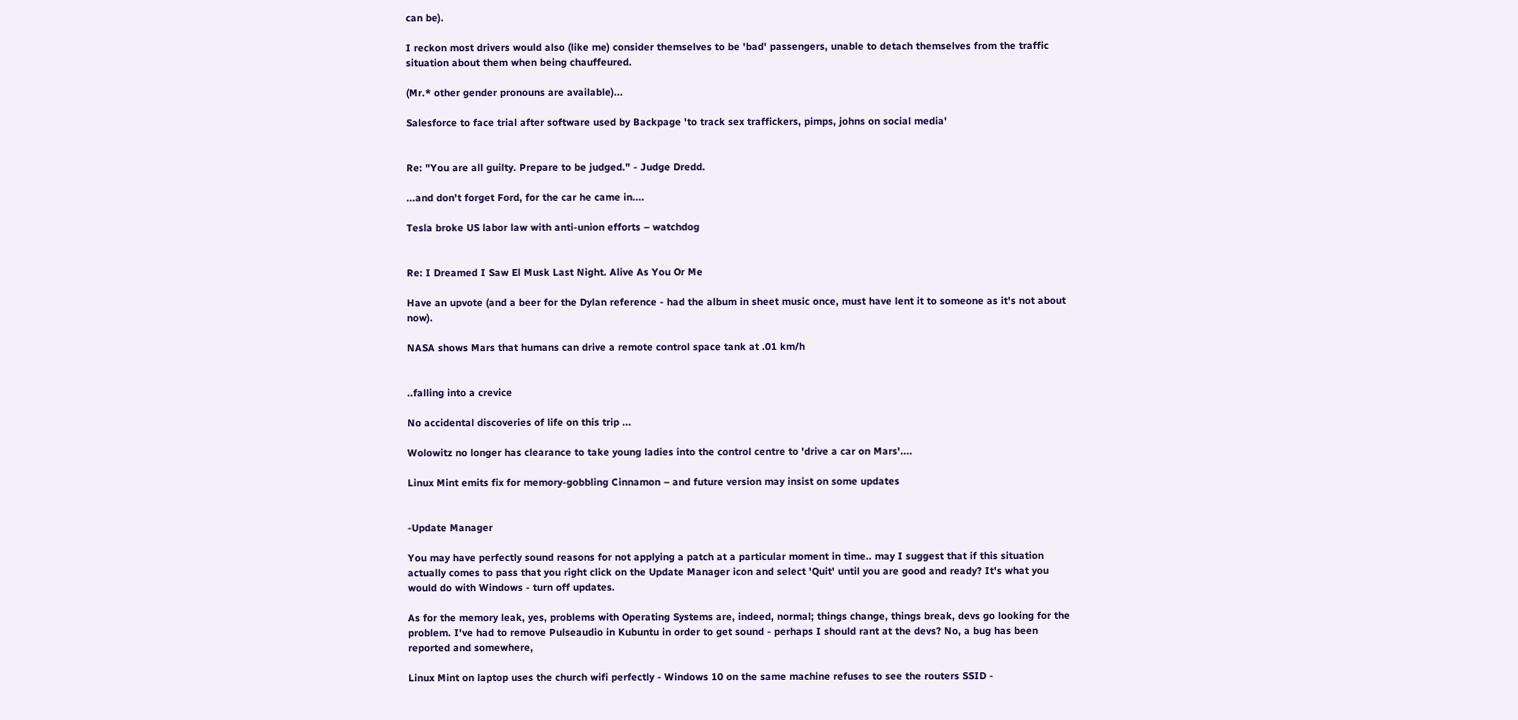can be).

I reckon most drivers would also (like me) consider themselves to be 'bad' passengers, unable to detach themselves from the traffic situation about them when being chauffeured.

(Mr.* other gender pronouns are available)...

Salesforce to face trial after software used by Backpage 'to track sex traffickers, pimps, johns on social media'


Re: "You are all guilty. Prepare to be judged." - Judge Dredd.

...and don't forget Ford, for the car he came in....

Tesla broke US labor law with anti-union efforts – watchdog


Re: I Dreamed I Saw El Musk Last Night. Alive As You Or Me

Have an upvote (and a beer for the Dylan reference - had the album in sheet music once, must have lent it to someone as it's not about now).

NASA shows Mars that humans can drive a remote control space tank at .01 km/h


..falling into a crevice

No accidental discoveries of life on this trip ...

Wolowitz no longer has clearance to take young ladies into the control centre to 'drive a car on Mars'....

Linux Mint emits fix for memory-gobbling Cinnamon – and future version may insist on some updates


-Update Manager

You may have perfectly sound reasons for not applying a patch at a particular moment in time.. may I suggest that if this situation actually comes to pass that you right click on the Update Manager icon and select 'Quit' until you are good and ready? It's what you would do with Windows - turn off updates.

As for the memory leak, yes, problems with Operating Systems are, indeed, normal; things change, things break, devs go looking for the problem. I've had to remove Pulseaudio in Kubuntu in order to get sound - perhaps I should rant at the devs? No, a bug has been reported and somewhere,

Linux Mint on laptop uses the church wifi perfectly - Windows 10 on the same machine refuses to see the routers SSID -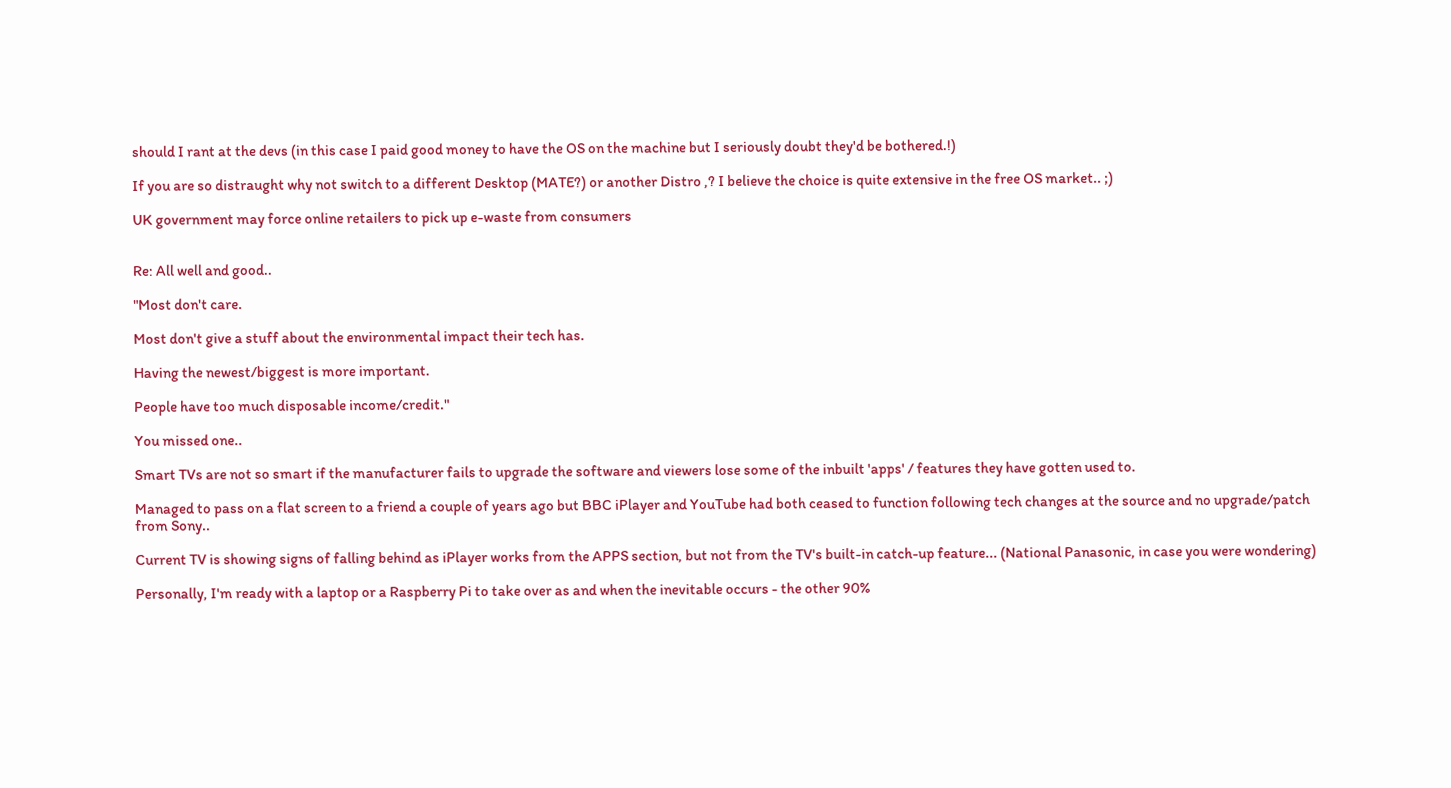should I rant at the devs (in this case I paid good money to have the OS on the machine but I seriously doubt they'd be bothered.!)

If you are so distraught why not switch to a different Desktop (MATE?) or another Distro ,? I believe the choice is quite extensive in the free OS market.. ;)

UK government may force online retailers to pick up e-waste from consumers


Re: All well and good..

"Most don't care.

Most don't give a stuff about the environmental impact their tech has.

Having the newest/biggest is more important.

People have too much disposable income/credit."

You missed one..

Smart TVs are not so smart if the manufacturer fails to upgrade the software and viewers lose some of the inbuilt 'apps' / features they have gotten used to.

Managed to pass on a flat screen to a friend a couple of years ago but BBC iPlayer and YouTube had both ceased to function following tech changes at the source and no upgrade/patch from Sony..

Current TV is showing signs of falling behind as iPlayer works from the APPS section, but not from the TV's built-in catch-up feature... (National Panasonic, in case you were wondering)

Personally, I'm ready with a laptop or a Raspberry Pi to take over as and when the inevitable occurs - the other 90%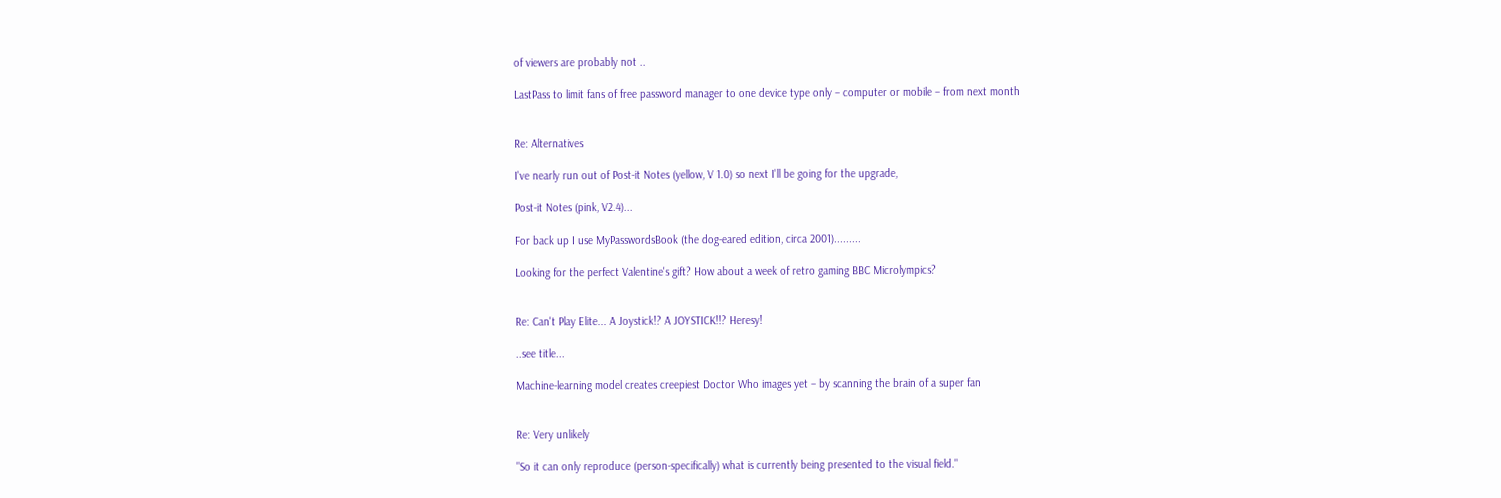of viewers are probably not ..

LastPass to limit fans of free password manager to one device type only – computer or mobile – from next month


Re: Alternatives

I've nearly run out of Post-it Notes (yellow, V 1.0) so next I'll be going for the upgrade,

Post-it Notes (pink, V2.4)...

For back up I use MyPasswordsBook (the dog-eared edition, circa 2001).........

Looking for the perfect Valentine's gift? How about a week of retro gaming BBC Microlympics?


Re: Can't Play Elite... A Joystick!? A JOYSTICK!!? Heresy!

..see title...

Machine-learning model creates creepiest Doctor Who images yet – by scanning the brain of a super fan


Re: Very unlikely

"So it can only reproduce (person-specifically) what is currently being presented to the visual field."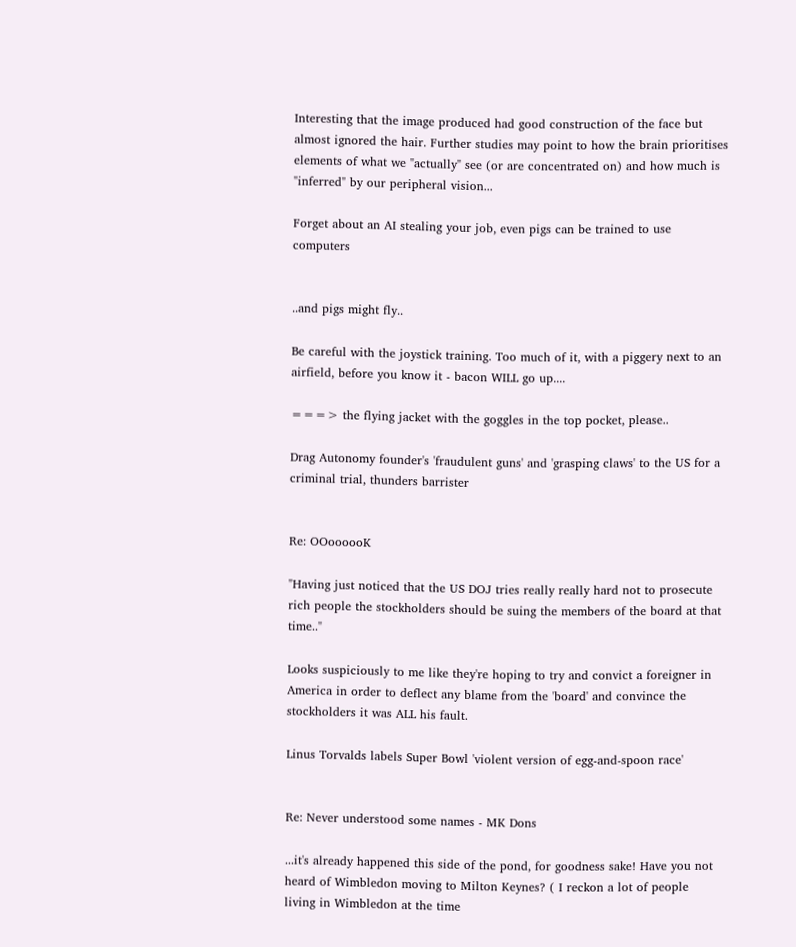Interesting that the image produced had good construction of the face but almost ignored the hair. Further studies may point to how the brain prioritises elements of what we "actually" see (or are concentrated on) and how much is "inferred" by our peripheral vision...

Forget about an AI stealing your job, even pigs can be trained to use computers


..and pigs might fly..

Be careful with the joystick training. Too much of it, with a piggery next to an airfield, before you know it - bacon WILL go up....

===> the flying jacket with the goggles in the top pocket, please..

Drag Autonomy founder's 'fraudulent guns' and 'grasping claws' to the US for a criminal trial, thunders barrister


Re: OOoooooK

"Having just noticed that the US DOJ tries really really hard not to prosecute rich people the stockholders should be suing the members of the board at that time.."

Looks suspiciously to me like they're hoping to try and convict a foreigner in America in order to deflect any blame from the 'board' and convince the stockholders it was ALL his fault.

Linus Torvalds labels Super Bowl 'violent version of egg-and-spoon race'


Re: Never understood some names - MK Dons

...it's already happened this side of the pond, for goodness sake! Have you not heard of Wimbledon moving to Milton Keynes? ( I reckon a lot of people living in Wimbledon at the time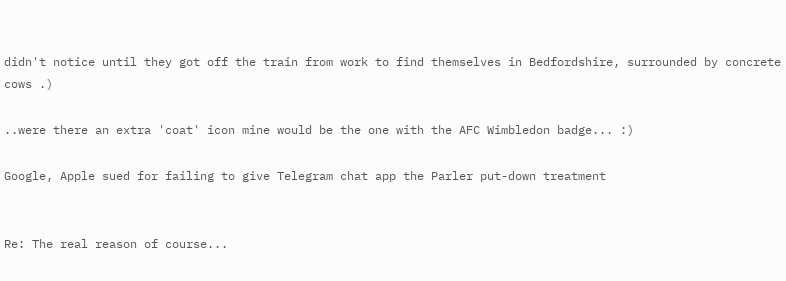didn't notice until they got off the train from work to find themselves in Bedfordshire, surrounded by concrete cows .)

..were there an extra 'coat' icon mine would be the one with the AFC Wimbledon badge... :)

Google, Apple sued for failing to give Telegram chat app the Parler put-down treatment


Re: The real reason of course...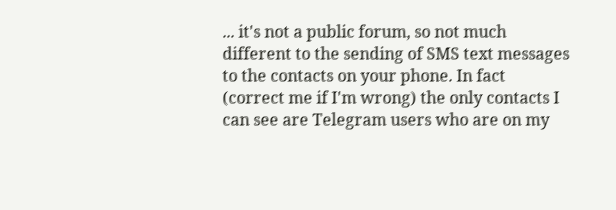... it's not a public forum, so not much different to the sending of SMS text messages to the contacts on your phone. In fact (correct me if I'm wrong) the only contacts I can see are Telegram users who are on my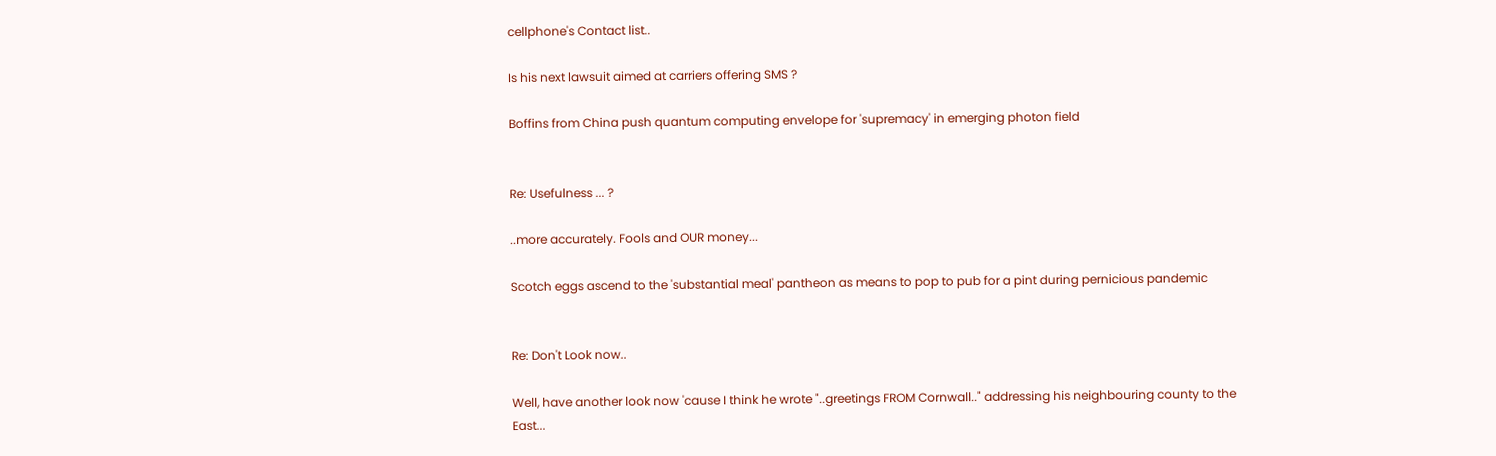cellphone's Contact list..

Is his next lawsuit aimed at carriers offering SMS ?

Boffins from China push quantum computing envelope for 'supremacy' in emerging photon field


Re: Usefulness ... ?

..more accurately. Fools and OUR money...

Scotch eggs ascend to the 'substantial meal' pantheon as means to pop to pub for a pint during pernicious pandemic


Re: Don't Look now..

Well, have another look now 'cause I think he wrote "..greetings FROM Cornwall.." addressing his neighbouring county to the East...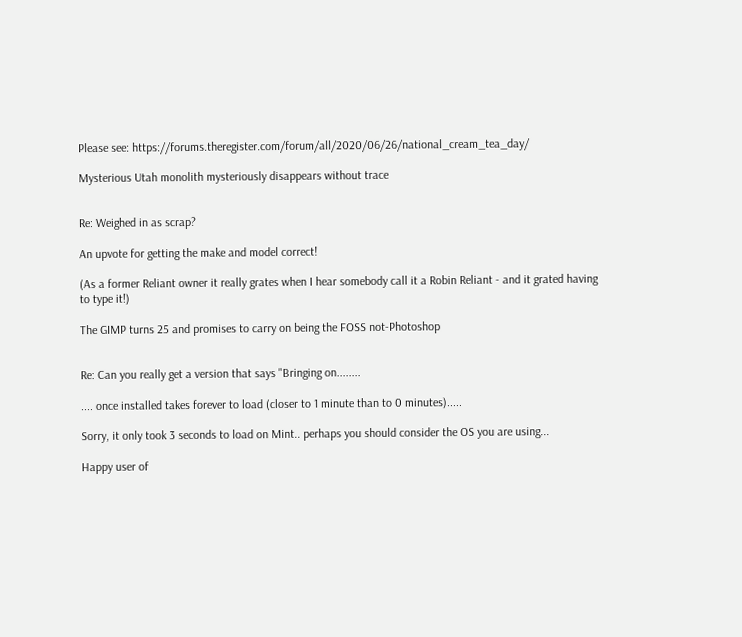Please see: https://forums.theregister.com/forum/all/2020/06/26/national_cream_tea_day/

Mysterious Utah monolith mysteriously disappears without trace


Re: Weighed in as scrap?

An upvote for getting the make and model correct!

(As a former Reliant owner it really grates when I hear somebody call it a Robin Reliant - and it grated having to type it!)

The GIMP turns 25 and promises to carry on being the FOSS not-Photoshop


Re: Can you really get a version that says "Bringing on........

.... once installed takes forever to load (closer to 1 minute than to 0 minutes).....

Sorry, it only took 3 seconds to load on Mint.. perhaps you should consider the OS you are using...

Happy user of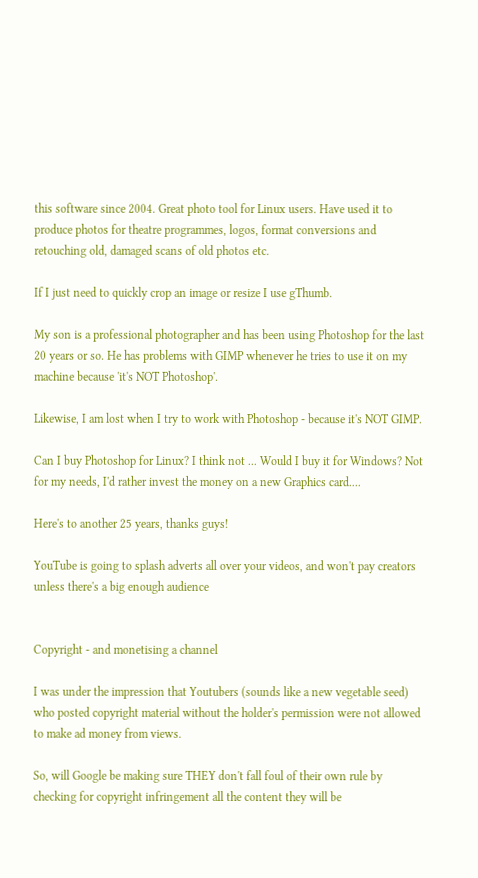this software since 2004. Great photo tool for Linux users. Have used it to produce photos for theatre programmes, logos, format conversions and retouching old, damaged scans of old photos etc.

If I just need to quickly crop an image or resize I use gThumb.

My son is a professional photographer and has been using Photoshop for the last 20 years or so. He has problems with GIMP whenever he tries to use it on my machine because 'it's NOT Photoshop'.

Likewise, I am lost when I try to work with Photoshop - because it's NOT GIMP.

Can I buy Photoshop for Linux? I think not ... Would I buy it for Windows? Not for my needs, I'd rather invest the money on a new Graphics card....

Here's to another 25 years, thanks guys!

YouTube is going to splash adverts all over your videos, and won't pay creators unless there's a big enough audience


Copyright - and monetising a channel

I was under the impression that Youtubers (sounds like a new vegetable seed) who posted copyright material without the holder's permission were not allowed to make ad money from views.

So, will Google be making sure THEY don't fall foul of their own rule by checking for copyright infringement all the content they will be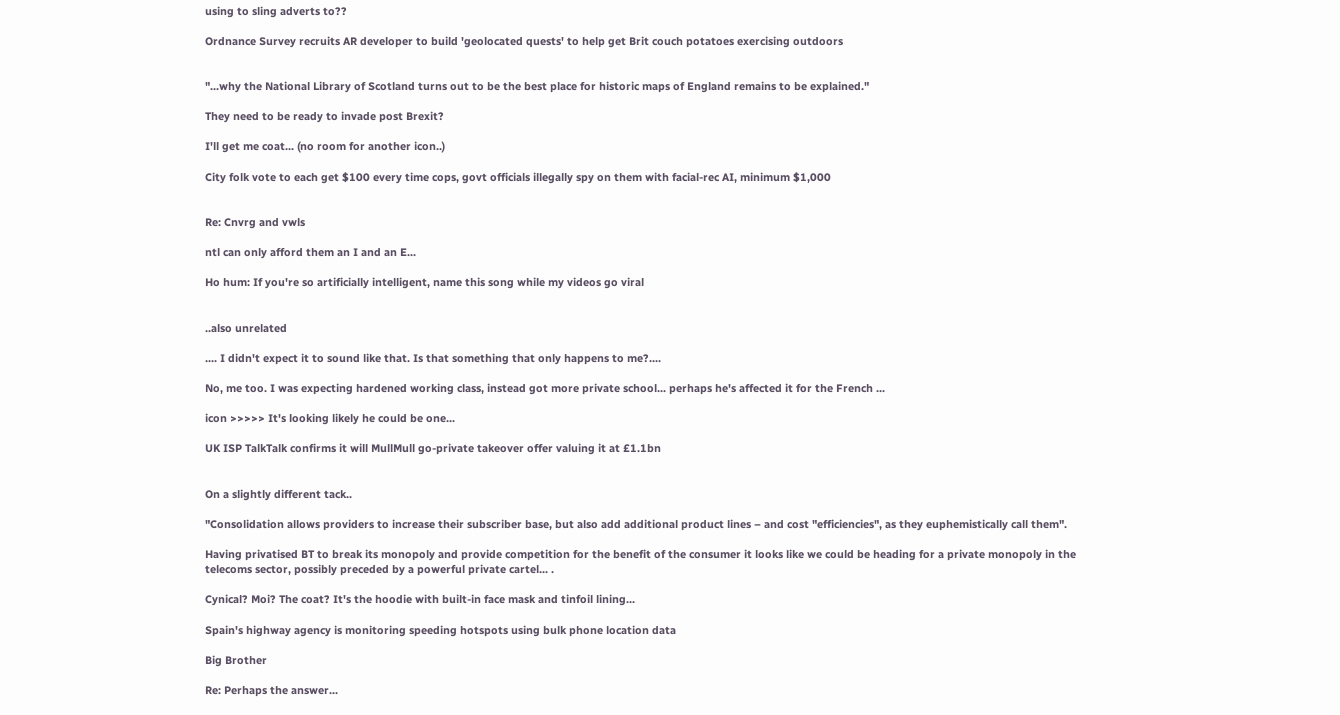using to sling adverts to??

Ordnance Survey recruits AR developer to build 'geolocated quests' to help get Brit couch potatoes exercising outdoors


"...why the National Library of Scotland turns out to be the best place for historic maps of England remains to be explained."

They need to be ready to invade post Brexit?

I'll get me coat... (no room for another icon..)

City folk vote to each get $100 every time cops, govt officials illegally spy on them with facial-rec AI, minimum $1,000


Re: Cnvrg and vwls

ntl can only afford them an I and an E...

Ho hum: If you're so artificially intelligent, name this song while my videos go viral


..also unrelated

.... I didn't expect it to sound like that. Is that something that only happens to me?....

No, me too. I was expecting hardened working class, instead got more private school... perhaps he's affected it for the French ...

icon >>>>> It's looking likely he could be one...

UK ISP TalkTalk confirms it will MullMull go-private takeover offer valuing it at £1.1bn


On a slightly different tack..

"Consolidation allows providers to increase their subscriber base, but also add additional product lines – and cost "efficiencies", as they euphemistically call them".

Having privatised BT to break its monopoly and provide competition for the benefit of the consumer it looks like we could be heading for a private monopoly in the telecoms sector, possibly preceded by a powerful private cartel... .

Cynical? Moi? The coat? It's the hoodie with built-in face mask and tinfoil lining...

Spain's highway agency is monitoring speeding hotspots using bulk phone location data

Big Brother

Re: Perhaps the answer...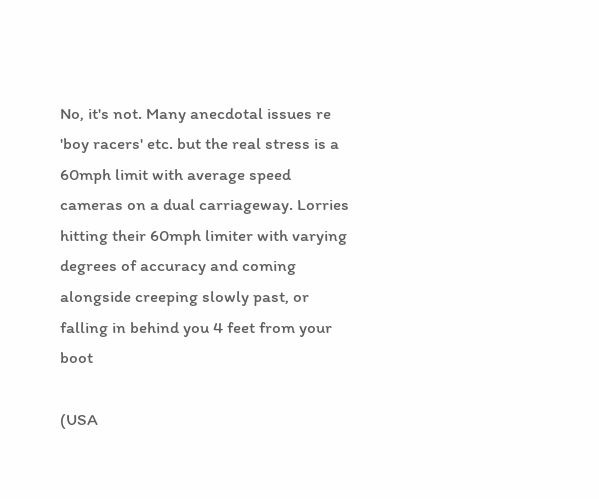No, it's not. Many anecdotal issues re 'boy racers' etc. but the real stress is a 60mph limit with average speed cameras on a dual carriageway. Lorries hitting their 60mph limiter with varying degrees of accuracy and coming alongside creeping slowly past, or falling in behind you 4 feet from your boot

(USA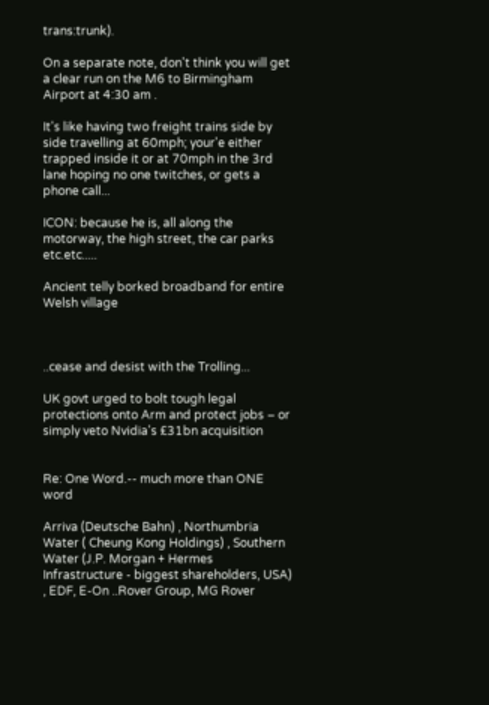trans:trunk).

On a separate note, don't think you will get a clear run on the M6 to Birmingham Airport at 4:30 am .

It's like having two freight trains side by side travelling at 60mph; your'e either trapped inside it or at 70mph in the 3rd lane hoping no one twitches, or gets a phone call...

ICON: because he is, all along the motorway, the high street, the car parks etc.etc.....

Ancient telly borked broadband for entire Welsh village



..cease and desist with the Trolling...

UK govt urged to bolt tough legal protections onto Arm and protect jobs – or simply veto Nvidia's £31bn acquisition


Re: One Word.-- much more than ONE word

Arriva (Deutsche Bahn) , Northumbria Water ( Cheung Kong Holdings) , Southern Water (J.P. Morgan + Hermes Infrastructure - biggest shareholders, USA) , EDF, E-On ..Rover Group, MG Rover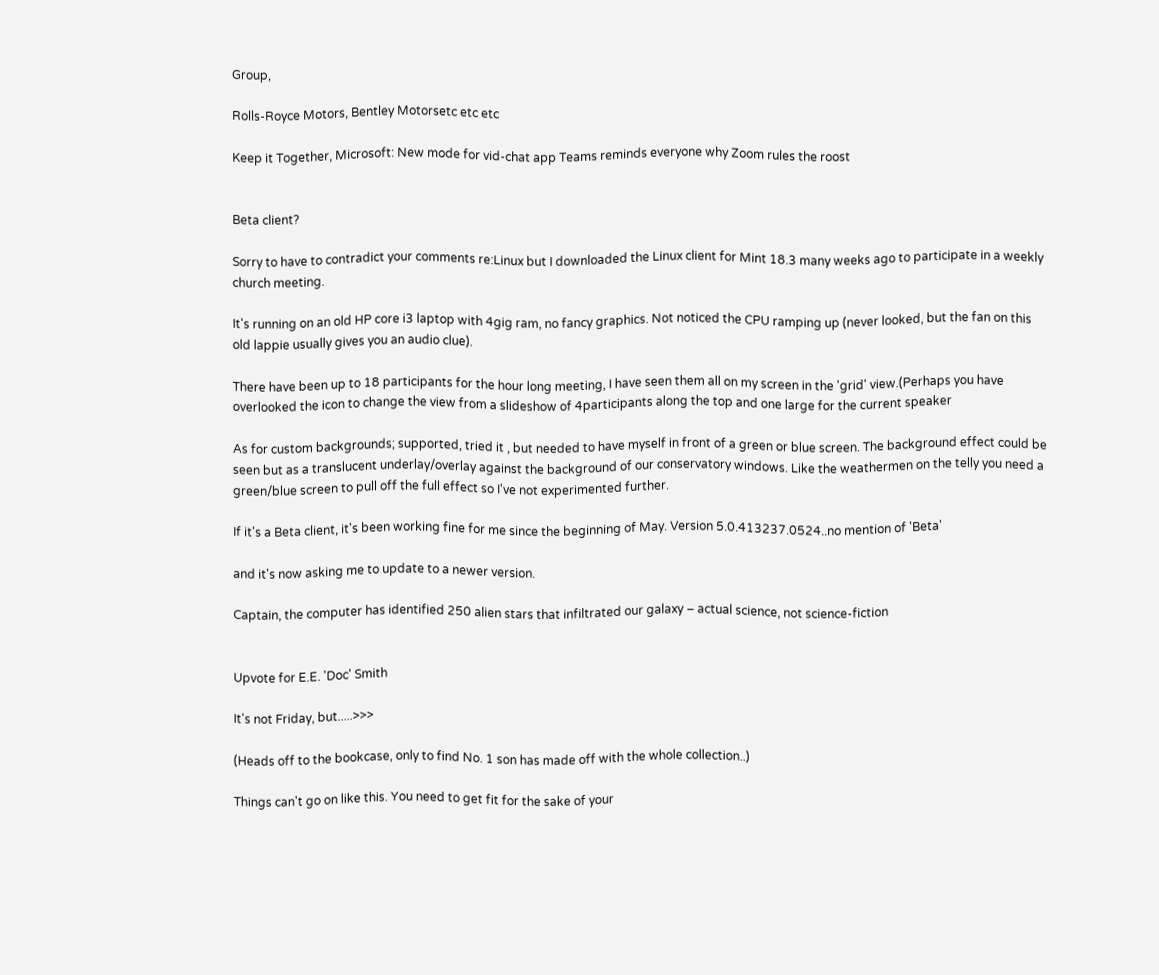Group,

Rolls-Royce Motors, Bentley Motorsetc etc etc

Keep it Together, Microsoft: New mode for vid-chat app Teams reminds everyone why Zoom rules the roost


Beta client?

Sorry to have to contradict your comments re:Linux but I downloaded the Linux client for Mint 18.3 many weeks ago to participate in a weekly church meeting.

It's running on an old HP core i3 laptop with 4gig ram, no fancy graphics. Not noticed the CPU ramping up (never looked, but the fan on this old lappie usually gives you an audio clue).

There have been up to 18 participants for the hour long meeting, I have seen them all on my screen in the 'grid' view.(Perhaps you have overlooked the icon to change the view from a slideshow of 4participants along the top and one large for the current speaker

As for custom backgrounds; supported, tried it , but needed to have myself in front of a green or blue screen. The background effect could be seen but as a translucent underlay/overlay against the background of our conservatory windows. Like the weathermen on the telly you need a green/blue screen to pull off the full effect so I've not experimented further.

If it's a Beta client, it's been working fine for me since the beginning of May. Version 5.0.413237.0524..no mention of 'Beta'

and it's now asking me to update to a newer version.

Captain, the computer has identified 250 alien stars that infiltrated our galaxy – actual science, not science-fiction


Upvote for E.E. 'Doc' Smith

It's not Friday, but.....>>>

(Heads off to the bookcase, only to find No. 1 son has made off with the whole collection..)

Things can't go on like this. You need to get fit for the sake of your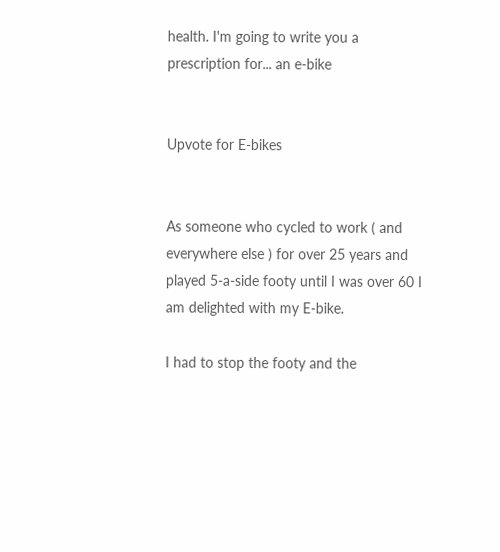health. I'm going to write you a prescription for... an e-bike


Upvote for E-bikes


As someone who cycled to work ( and everywhere else ) for over 25 years and played 5-a-side footy until I was over 60 I am delighted with my E-bike.

I had to stop the footy and the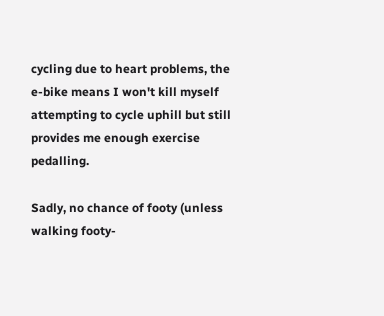cycling due to heart problems, the e-bike means I won't kill myself attempting to cycle uphill but still provides me enough exercise pedalling.

Sadly, no chance of footy (unless walking footy-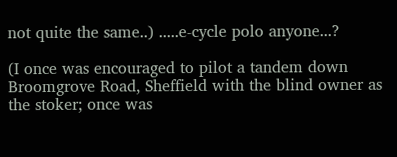not quite the same..) .....e-cycle polo anyone...?

(I once was encouraged to pilot a tandem down Broomgrove Road, Sheffield with the blind owner as the stoker; once was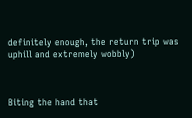definitely enough, the return trip was uphill and extremely wobbly)



Biting the hand that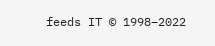feeds IT © 1998–2022